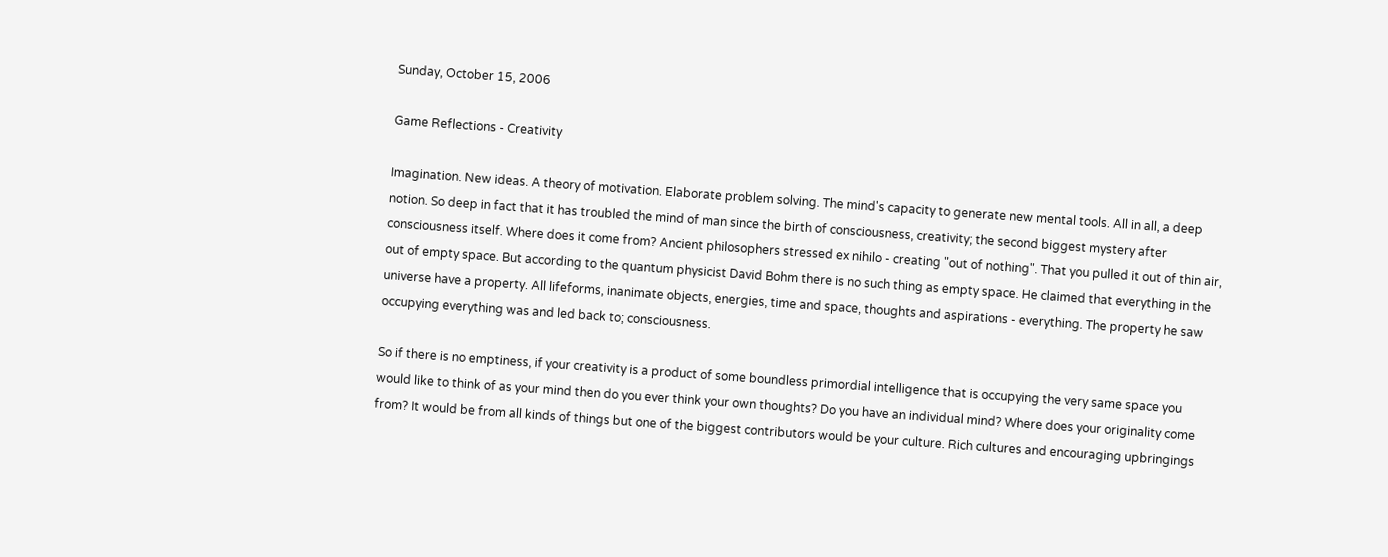Sunday, October 15, 2006

Game Reflections - Creativity

Imagination. New ideas. A theory of motivation. Elaborate problem solving. The mind's capacity to generate new mental tools. All in all, a deep notion. So deep in fact that it has troubled the mind of man since the birth of consciousness, creativity; the second biggest mystery after consciousness itself. Where does it come from? Ancient philosophers stressed ex nihilo - creating "out of nothing". That you pulled it out of thin air, out of empty space. But according to the quantum physicist David Bohm there is no such thing as empty space. He claimed that everything in the universe have a property. All lifeforms, inanimate objects, energies, time and space, thoughts and aspirations - everything. The property he saw occupying everything was and led back to; consciousness.

So if there is no emptiness, if your creativity is a product of some boundless primordial intelligence that is occupying the very same space you would like to think of as your mind then do you ever think your own thoughts? Do you have an individual mind? Where does your originality come from? It would be from all kinds of things but one of the biggest contributors would be your culture. Rich cultures and encouraging upbringings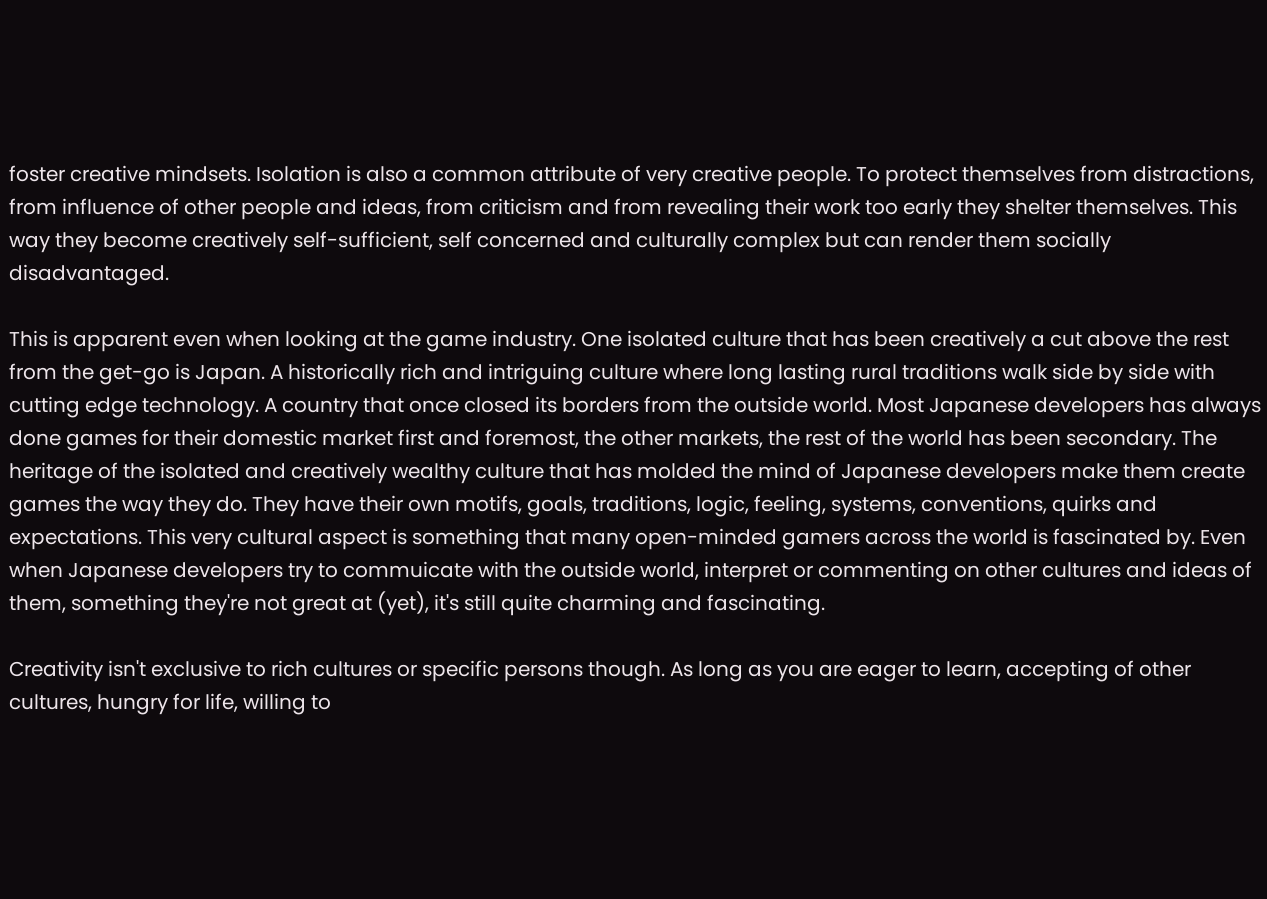foster creative mindsets. Isolation is also a common attribute of very creative people. To protect themselves from distractions, from influence of other people and ideas, from criticism and from revealing their work too early they shelter themselves. This way they become creatively self-sufficient, self concerned and culturally complex but can render them socially disadvantaged.

This is apparent even when looking at the game industry. One isolated culture that has been creatively a cut above the rest from the get-go is Japan. A historically rich and intriguing culture where long lasting rural traditions walk side by side with cutting edge technology. A country that once closed its borders from the outside world. Most Japanese developers has always done games for their domestic market first and foremost, the other markets, the rest of the world has been secondary. The heritage of the isolated and creatively wealthy culture that has molded the mind of Japanese developers make them create games the way they do. They have their own motifs, goals, traditions, logic, feeling, systems, conventions, quirks and expectations. This very cultural aspect is something that many open-minded gamers across the world is fascinated by. Even when Japanese developers try to commuicate with the outside world, interpret or commenting on other cultures and ideas of them, something they're not great at (yet), it's still quite charming and fascinating.

Creativity isn't exclusive to rich cultures or specific persons though. As long as you are eager to learn, accepting of other cultures, hungry for life, willing to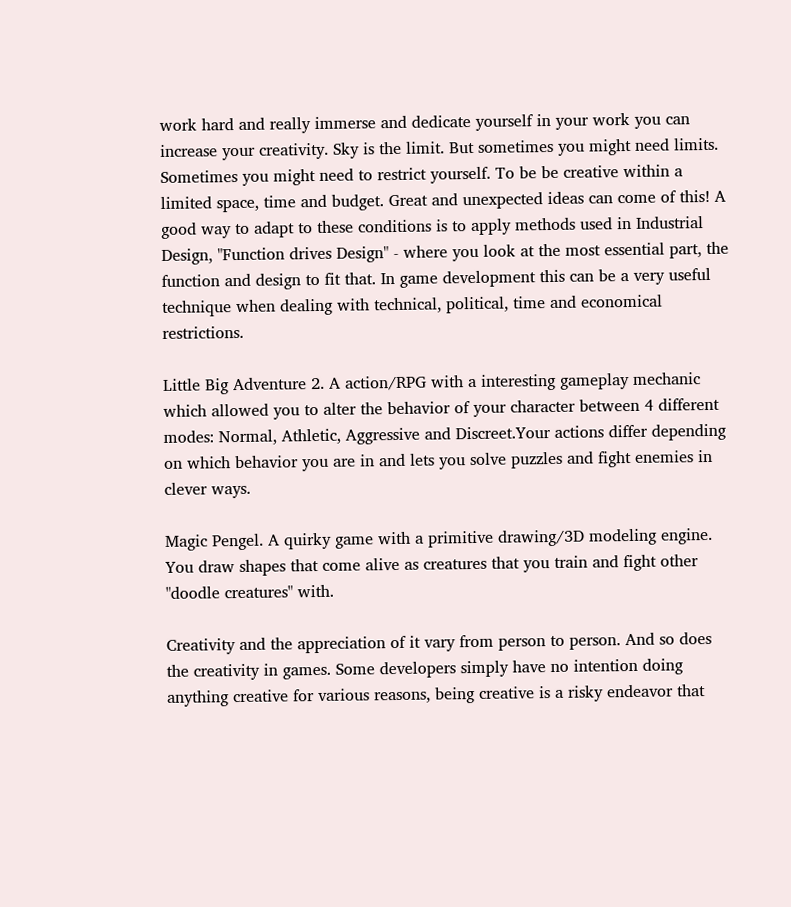work hard and really immerse and dedicate yourself in your work you can increase your creativity. Sky is the limit. But sometimes you might need limits. Sometimes you might need to restrict yourself. To be be creative within a limited space, time and budget. Great and unexpected ideas can come of this! A good way to adapt to these conditions is to apply methods used in Industrial Design, "Function drives Design" - where you look at the most essential part, the function and design to fit that. In game development this can be a very useful technique when dealing with technical, political, time and economical restrictions.

Little Big Adventure 2. A action/RPG with a interesting gameplay mechanic which allowed you to alter the behavior of your character between 4 different modes: Normal, Athletic, Aggressive and Discreet.Your actions differ depending on which behavior you are in and lets you solve puzzles and fight enemies in clever ways.

Magic Pengel. A quirky game with a primitive drawing/3D modeling engine. You draw shapes that come alive as creatures that you train and fight other "doodle creatures" with.

Creativity and the appreciation of it vary from person to person. And so does the creativity in games. Some developers simply have no intention doing anything creative for various reasons, being creative is a risky endeavor that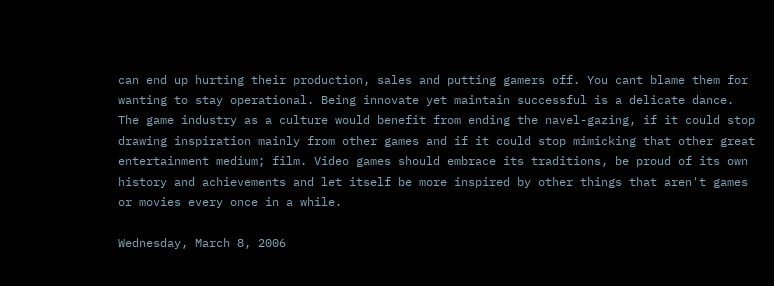can end up hurting their production, sales and putting gamers off. You cant blame them for wanting to stay operational. Being innovate yet maintain successful is a delicate dance. The game industry as a culture would benefit from ending the navel-gazing, if it could stop drawing inspiration mainly from other games and if it could stop mimicking that other great entertainment medium; film. Video games should embrace its traditions, be proud of its own history and achievements and let itself be more inspired by other things that aren't games or movies every once in a while.

Wednesday, March 8, 2006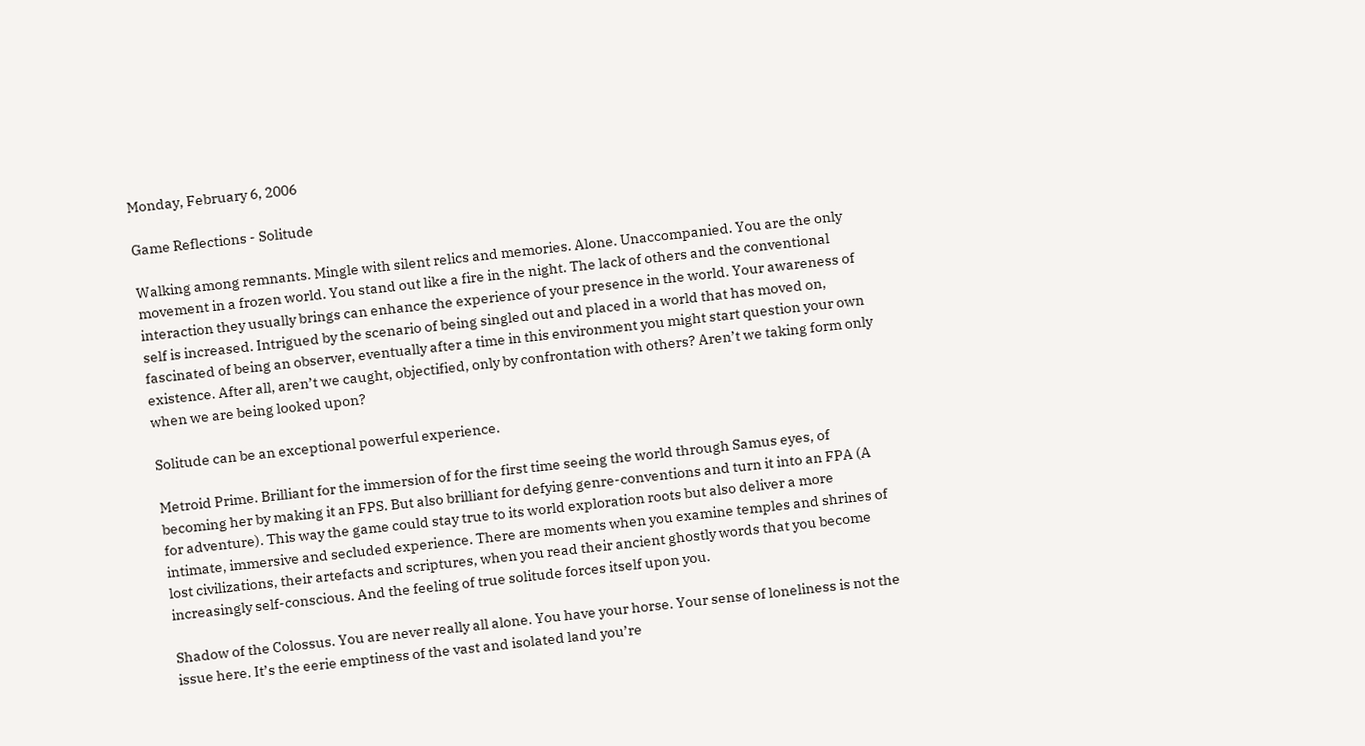Monday, February 6, 2006

Game Reflections - Solitude

Walking among remnants. Mingle with silent relics and memories. Alone. Unaccompanied. You are the only movement in a frozen world. You stand out like a fire in the night. The lack of others and the conventional interaction they usually brings can enhance the experience of your presence in the world. Your awareness of self is increased. Intrigued by the scenario of being singled out and placed in a world that has moved on, fascinated of being an observer, eventually after a time in this environment you might start question your own existence. After all, aren’t we caught, objectified, only by confrontation with others? Aren’t we taking form only when we are being looked upon?

Solitude can be an exceptional powerful experience.

Metroid Prime. Brilliant for the immersion of for the first time seeing the world through Samus eyes, of becoming her by making it an FPS. But also brilliant for defying genre-conventions and turn it into an FPA (A for adventure). This way the game could stay true to its world exploration roots but also deliver a more intimate, immersive and secluded experience. There are moments when you examine temples and shrines of lost civilizations, their artefacts and scriptures, when you read their ancient ghostly words that you become increasingly self-conscious. And the feeling of true solitude forces itself upon you.

Shadow of the Colossus. You are never really all alone. You have your horse. Your sense of loneliness is not the issue here. It’s the eerie emptiness of the vast and isolated land you’re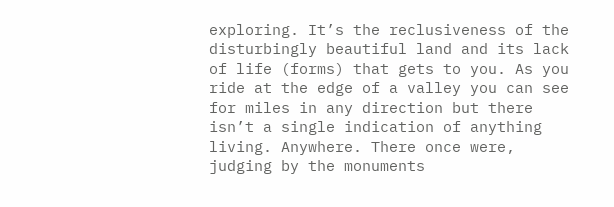exploring. It’s the reclusiveness of the disturbingly beautiful land and its lack of life (forms) that gets to you. As you ride at the edge of a valley you can see for miles in any direction but there isn’t a single indication of anything living. Anywhere. There once were, judging by the monuments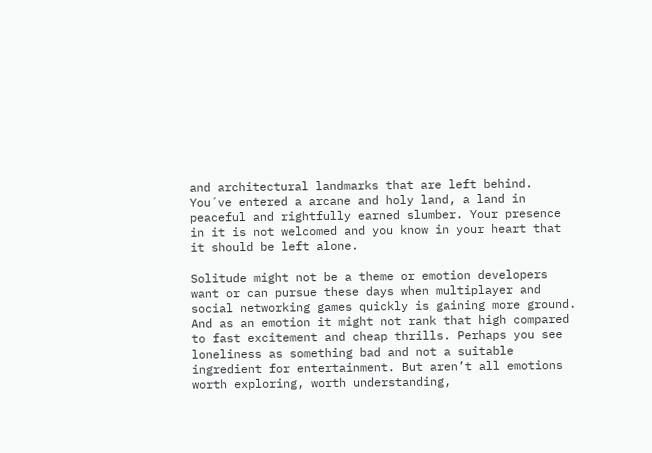and architectural landmarks that are left behind. You´ve entered a arcane and holy land, a land in peaceful and rightfully earned slumber. Your presence in it is not welcomed and you know in your heart that it should be left alone.

Solitude might not be a theme or emotion developers want or can pursue these days when multiplayer and social networking games quickly is gaining more ground. And as an emotion it might not rank that high compared to fast excitement and cheap thrills. Perhaps you see loneliness as something bad and not a suitable ingredient for entertainment. But aren’t all emotions worth exploring, worth understanding,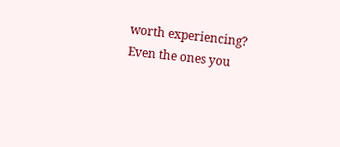worth experiencing? Even the ones you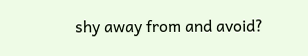shy away from and avoid?